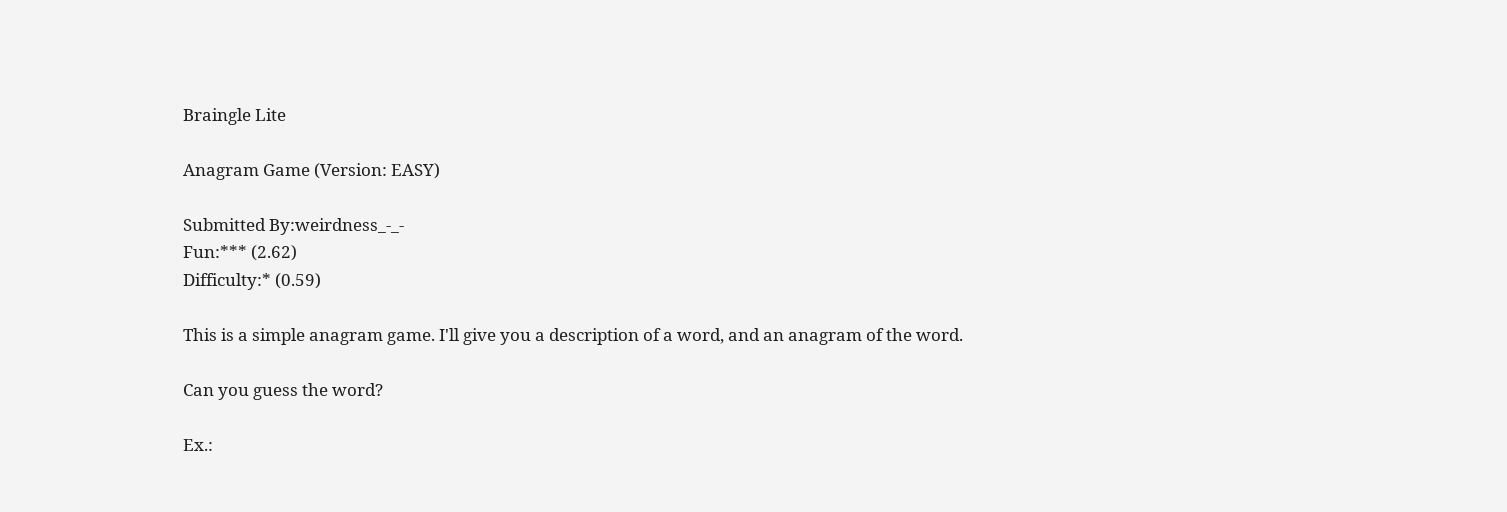Braingle Lite

Anagram Game (Version: EASY)

Submitted By:weirdness_-_-
Fun:*** (2.62)
Difficulty:* (0.59)

This is a simple anagram game. I'll give you a description of a word, and an anagram of the word.

Can you guess the word?

Ex.: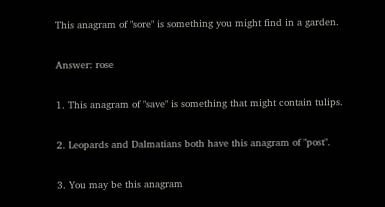This anagram of "sore" is something you might find in a garden.

Answer: rose

1. This anagram of "save" is something that might contain tulips.

2. Leopards and Dalmatians both have this anagram of "post".

3. You may be this anagram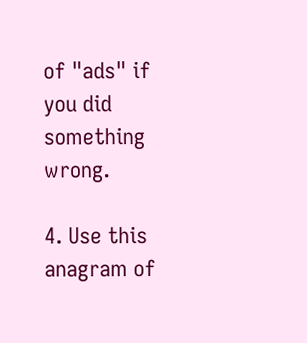of "ads" if you did something wrong.

4. Use this anagram of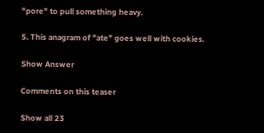"pore" to pull something heavy.

5. This anagram of "ate" goes well with cookies.

Show Answer

Comments on this teaser

Show all 23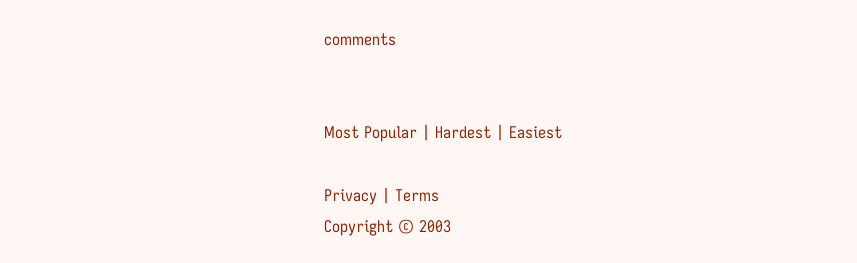comments


Most Popular | Hardest | Easiest

Privacy | Terms
Copyright © 2003